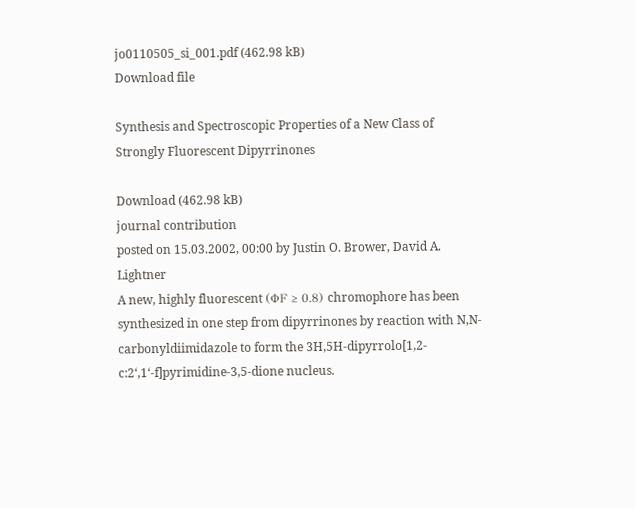jo0110505_si_001.pdf (462.98 kB)
Download file

Synthesis and Spectroscopic Properties of a New Class of Strongly Fluorescent Dipyrrinones

Download (462.98 kB)
journal contribution
posted on 15.03.2002, 00:00 by Justin O. Brower, David A. Lightner
A new, highly fluorescent (ΦF ≥ 0.8) chromophore has been synthesized in one step from dipyrrinones by reaction with N,N-carbonyldiimidazole to form the 3H,5H-dipyrrolo[1,2-c:2‘,1‘-f]pyrimidine-3,5-dione nucleus.